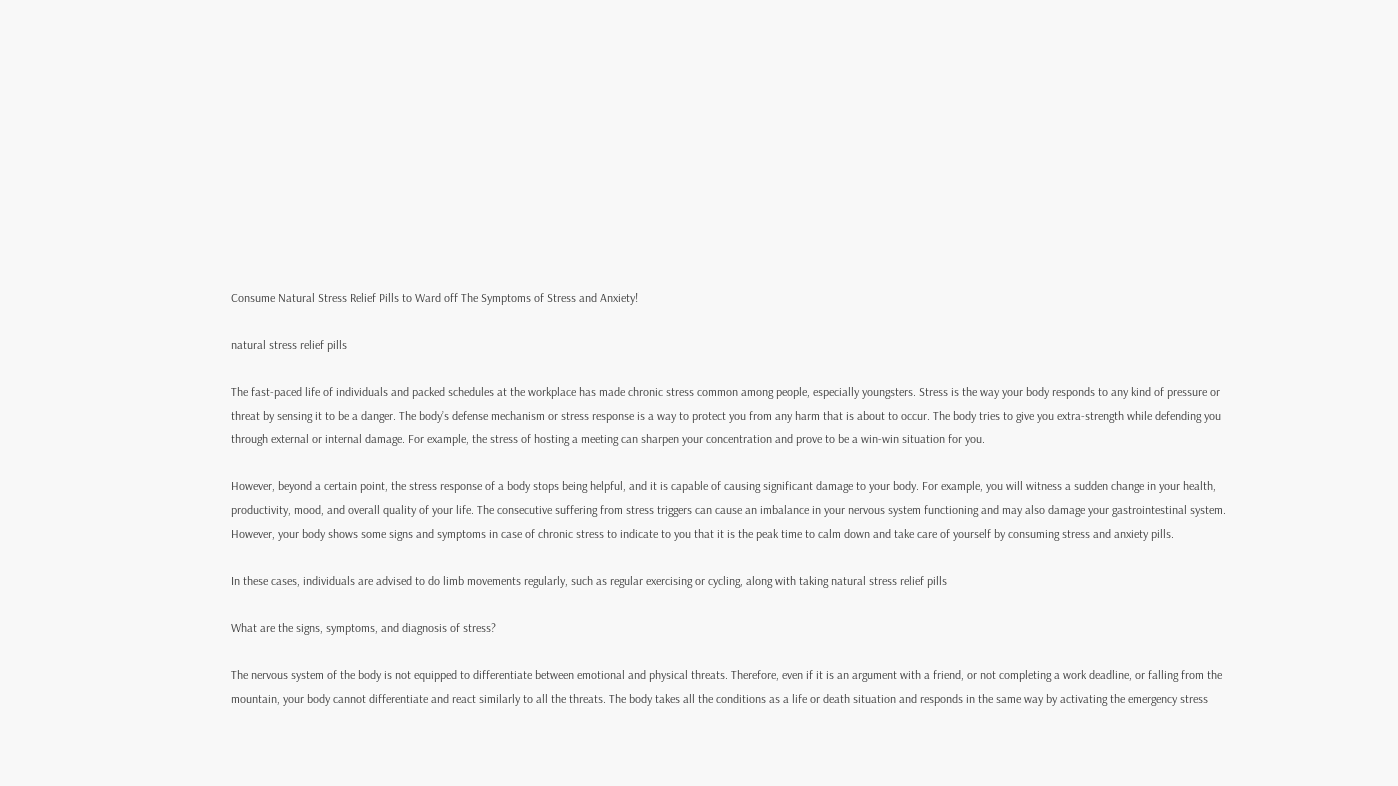Consume Natural Stress Relief Pills to Ward off The Symptoms of Stress and Anxiety!

natural stress relief pills

The fast-paced life of individuals and packed schedules at the workplace has made chronic stress common among people, especially youngsters. Stress is the way your body responds to any kind of pressure or threat by sensing it to be a danger. The body’s defense mechanism or stress response is a way to protect you from any harm that is about to occur. The body tries to give you extra-strength while defending you through external or internal damage. For example, the stress of hosting a meeting can sharpen your concentration and prove to be a win-win situation for you.

However, beyond a certain point, the stress response of a body stops being helpful, and it is capable of causing significant damage to your body. For example, you will witness a sudden change in your health, productivity, mood, and overall quality of your life. The consecutive suffering from stress triggers can cause an imbalance in your nervous system functioning and may also damage your gastrointestinal system. However, your body shows some signs and symptoms in case of chronic stress to indicate to you that it is the peak time to calm down and take care of yourself by consuming stress and anxiety pills.

In these cases, individuals are advised to do limb movements regularly, such as regular exercising or cycling, along with taking natural stress relief pills

What are the signs, symptoms, and diagnosis of stress?

The nervous system of the body is not equipped to differentiate between emotional and physical threats. Therefore, even if it is an argument with a friend, or not completing a work deadline, or falling from the mountain, your body cannot differentiate and react similarly to all the threats. The body takes all the conditions as a life or death situation and responds in the same way by activating the emergency stress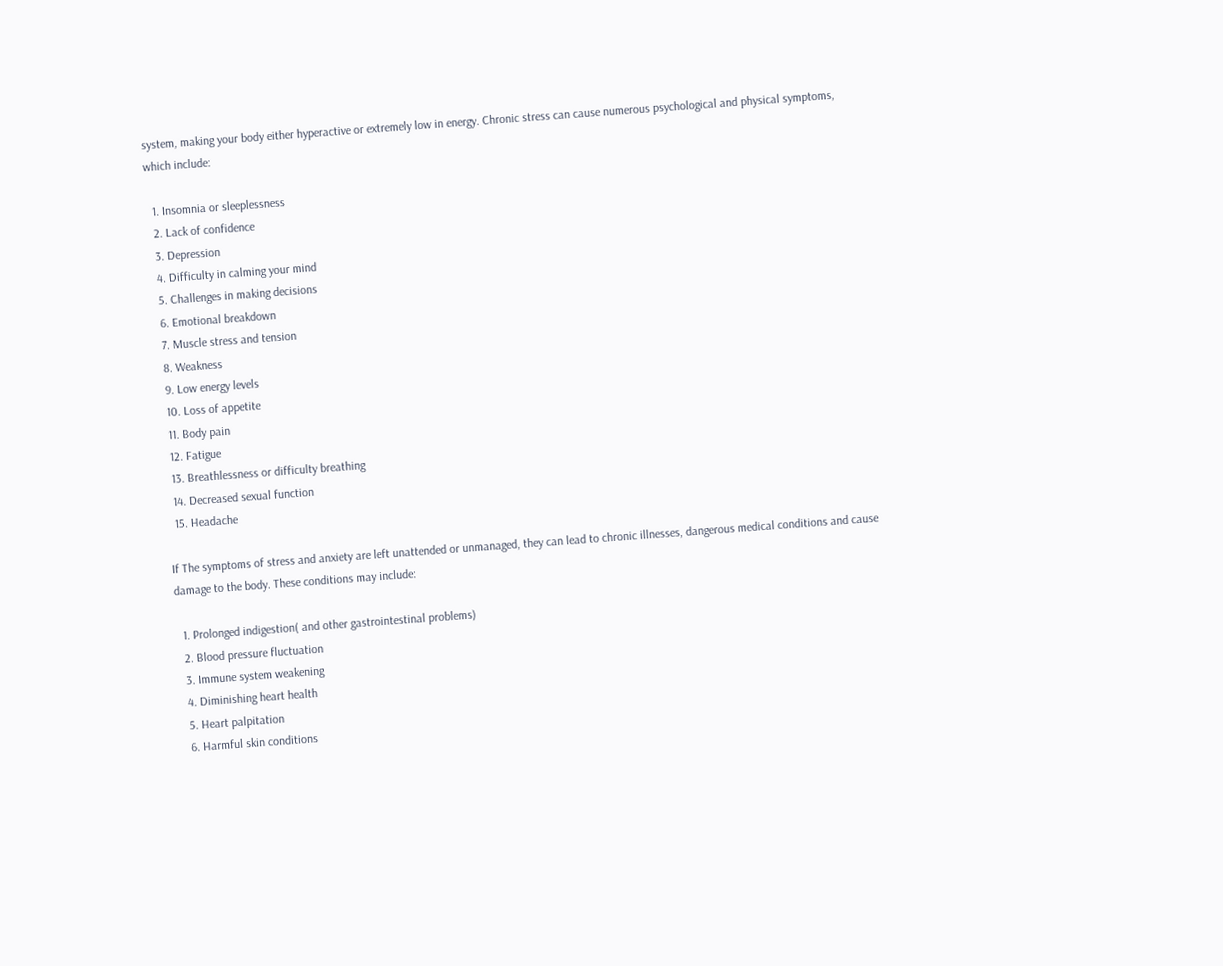system, making your body either hyperactive or extremely low in energy. Chronic stress can cause numerous psychological and physical symptoms, which include:

  1. Insomnia or sleeplessness
  2. Lack of confidence
  3. Depression
  4. Difficulty in calming your mind
  5. Challenges in making decisions
  6. Emotional breakdown
  7. Muscle stress and tension
  8. Weakness
  9. Low energy levels
  10. Loss of appetite
  11. Body pain
  12. Fatigue
  13. Breathlessness or difficulty breathing
  14. Decreased sexual function
  15. Headache

If The symptoms of stress and anxiety are left unattended or unmanaged, they can lead to chronic illnesses, dangerous medical conditions and cause damage to the body. These conditions may include:

  1. Prolonged indigestion( and other gastrointestinal problems)
  2. Blood pressure fluctuation
  3. Immune system weakening
  4. Diminishing heart health
  5. Heart palpitation
  6. Harmful skin conditions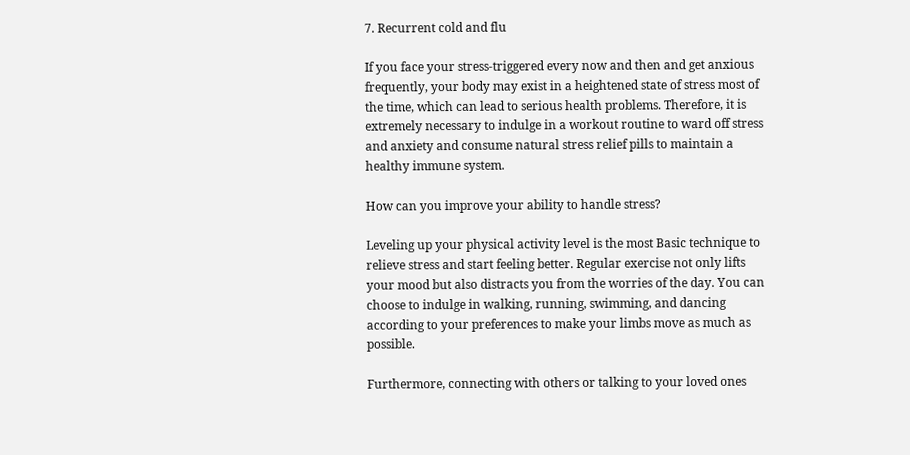7. Recurrent cold and flu

If you face your stress-triggered every now and then and get anxious frequently, your body may exist in a heightened state of stress most of the time, which can lead to serious health problems. Therefore, it is extremely necessary to indulge in a workout routine to ward off stress and anxiety and consume natural stress relief pills to maintain a healthy immune system.

How can you improve your ability to handle stress?

Leveling up your physical activity level is the most Basic technique to relieve stress and start feeling better. Regular exercise not only lifts your mood but also distracts you from the worries of the day. You can choose to indulge in walking, running, swimming, and dancing according to your preferences to make your limbs move as much as possible.

Furthermore, connecting with others or talking to your loved ones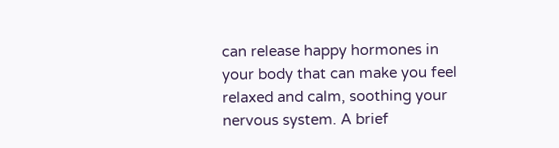can release happy hormones in your body that can make you feel relaxed and calm, soothing your nervous system. A brief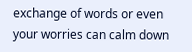exchange of words or even your worries can calm down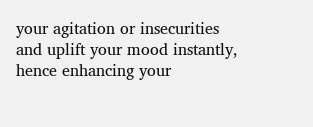your agitation or insecurities and uplift your mood instantly, hence enhancing your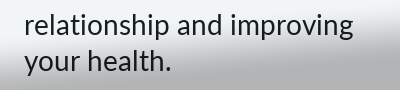relationship and improving your health.